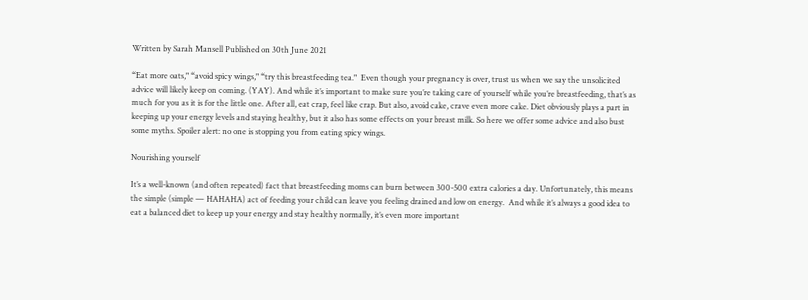Written by Sarah Mansell Published on 30th June 2021

“Eat more oats," “avoid spicy wings," “try this breastfeeding tea."  Even though your pregnancy is over, trust us when we say the unsolicited advice will likely keep on coming. (YAY). And while it’s important to make sure you’re taking care of yourself while you’re breastfeeding, that’s as much for you as it is for the little one. After all, eat crap, feel like crap. But also, avoid cake, crave even more cake. Diet obviously plays a part in keeping up your energy levels and staying healthy, but it also has some effects on your breast milk. So here we offer some advice and also bust some myths. Spoiler alert: no one is stopping you from eating spicy wings.

Nourishing yourself

It’s a well-known (and often repeated) fact that breastfeeding moms can burn between 300-500 extra calories a day. Unfortunately, this means the simple (simple — HAHAHA) act of feeding your child can leave you feeling drained and low on energy.  And while it’s always a good idea to eat a balanced diet to keep up your energy and stay healthy normally, it’s even more important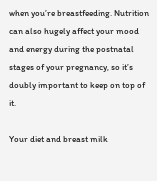when you’re breastfeeding. Nutrition can also hugely affect your mood and energy during the postnatal stages of your pregnancy, so it’s doubly important to keep on top of it.

Your diet and breast milk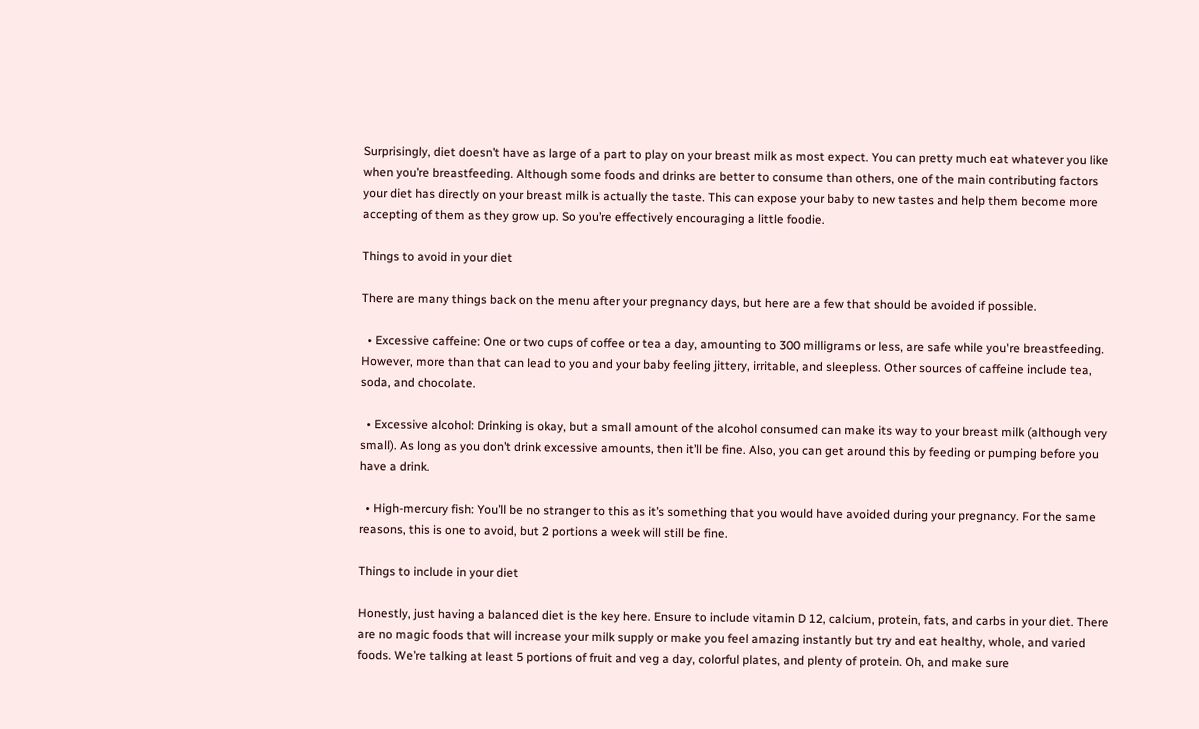Surprisingly, diet doesn’t have as large of a part to play on your breast milk as most expect. You can pretty much eat whatever you like when you’re breastfeeding. Although some foods and drinks are better to consume than others, one of the main contributing factors your diet has directly on your breast milk is actually the taste. This can expose your baby to new tastes and help them become more accepting of them as they grow up. So you’re effectively encouraging a little foodie.

Things to avoid in your diet

There are many things back on the menu after your pregnancy days, but here are a few that should be avoided if possible.

  • Excessive caffeine: One or two cups of coffee or tea a day, amounting to 300 milligrams or less, are safe while you're breastfeeding. However, more than that can lead to you and your baby feeling jittery, irritable, and sleepless. Other sources of caffeine include tea, soda, and chocolate.

  • Excessive alcohol: Drinking is okay, but a small amount of the alcohol consumed can make its way to your breast milk (although very small). As long as you don’t drink excessive amounts, then it’ll be fine. Also, you can get around this by feeding or pumping before you have a drink.

  • High-mercury fish: You’ll be no stranger to this as it’s something that you would have avoided during your pregnancy. For the same reasons, this is one to avoid, but 2 portions a week will still be fine.

Things to include in your diet

Honestly, just having a balanced diet is the key here. Ensure to include vitamin D 12, calcium, protein, fats, and carbs in your diet. There are no magic foods that will increase your milk supply or make you feel amazing instantly but try and eat healthy, whole, and varied foods. We’re talking at least 5 portions of fruit and veg a day, colorful plates, and plenty of protein. Oh, and make sure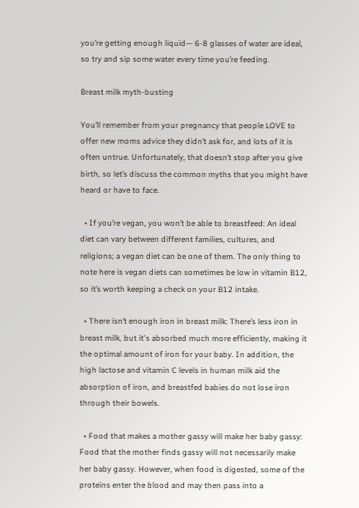you’re getting enough liquid— 6-8 glasses of water are ideal, so try and sip some water every time you’re feeding.

Breast milk myth-busting

You’ll remember from your pregnancy that people LOVE to offer new moms advice they didn’t ask for, and lots of it is often untrue. Unfortunately, that doesn’t stop after you give birth, so let’s discuss the common myths that you might have heard or have to face.

  • If you’re vegan, you won’t be able to breastfeed: An ideal diet can vary between different families, cultures, and religions; a vegan diet can be one of them. The only thing to note here is vegan diets can sometimes be low in vitamin B12, so it’s worth keeping a check on your B12 intake.

  • There isn’t enough iron in breast milk: There’s less iron in breast milk, but it's absorbed much more efficiently, making it the optimal amount of iron for your baby. In addition, the high lactose and vitamin C levels in human milk aid the absorption of iron, and breastfed babies do not lose iron through their bowels.

  • Food that makes a mother gassy will make her baby gassy: Food that the mother finds gassy will not necessarily make her baby gassy. However, when food is digested, some of the proteins enter the blood and may then pass into a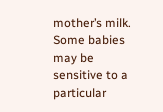mother’s milk. Some babies may be sensitive to a particular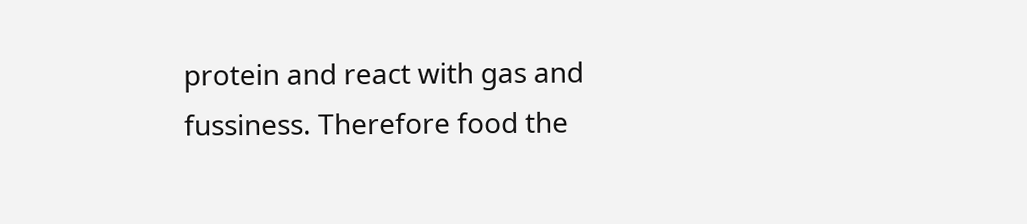protein and react with gas and fussiness. Therefore food the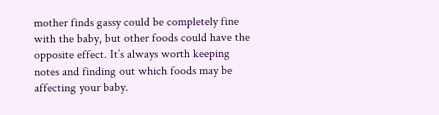mother finds gassy could be completely fine with the baby, but other foods could have the opposite effect. It’s always worth keeping notes and finding out which foods may be affecting your baby.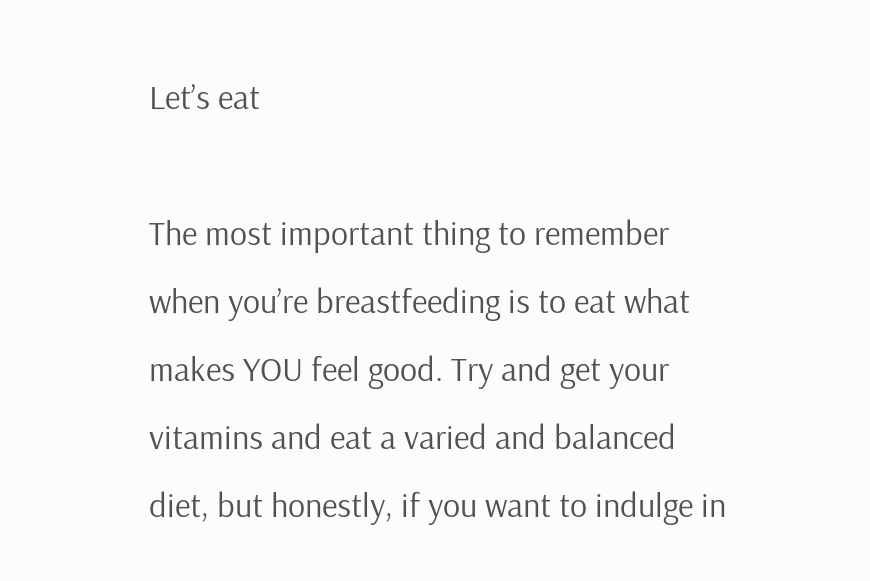Let’s eat

The most important thing to remember when you’re breastfeeding is to eat what makes YOU feel good. Try and get your vitamins and eat a varied and balanced diet, but honestly, if you want to indulge in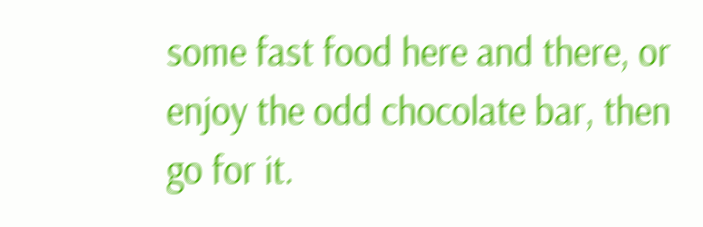some fast food here and there, or enjoy the odd chocolate bar, then go for it.